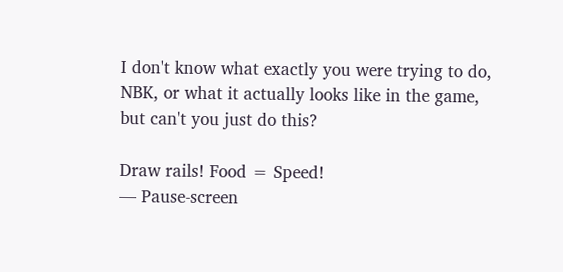I don't know what exactly you were trying to do, NBK, or what it actually looks like in the game, but can't you just do this?

Draw rails! Food = Speed!
— Pause-screen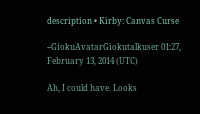description • Kirby: Canvas Curse

--GiokuAvatarGiokutalkuser 01:27, February 13, 2014 (UTC)

Ah, I could have. Looks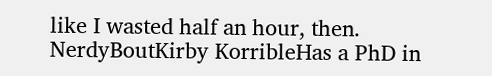like I wasted half an hour, then. NerdyBoutKirby KorribleHas a PhD in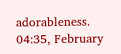adorableness. 04:35, February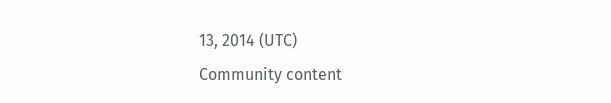13, 2014 (UTC)
Community content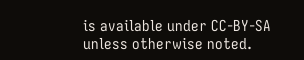is available under CC-BY-SA unless otherwise noted.